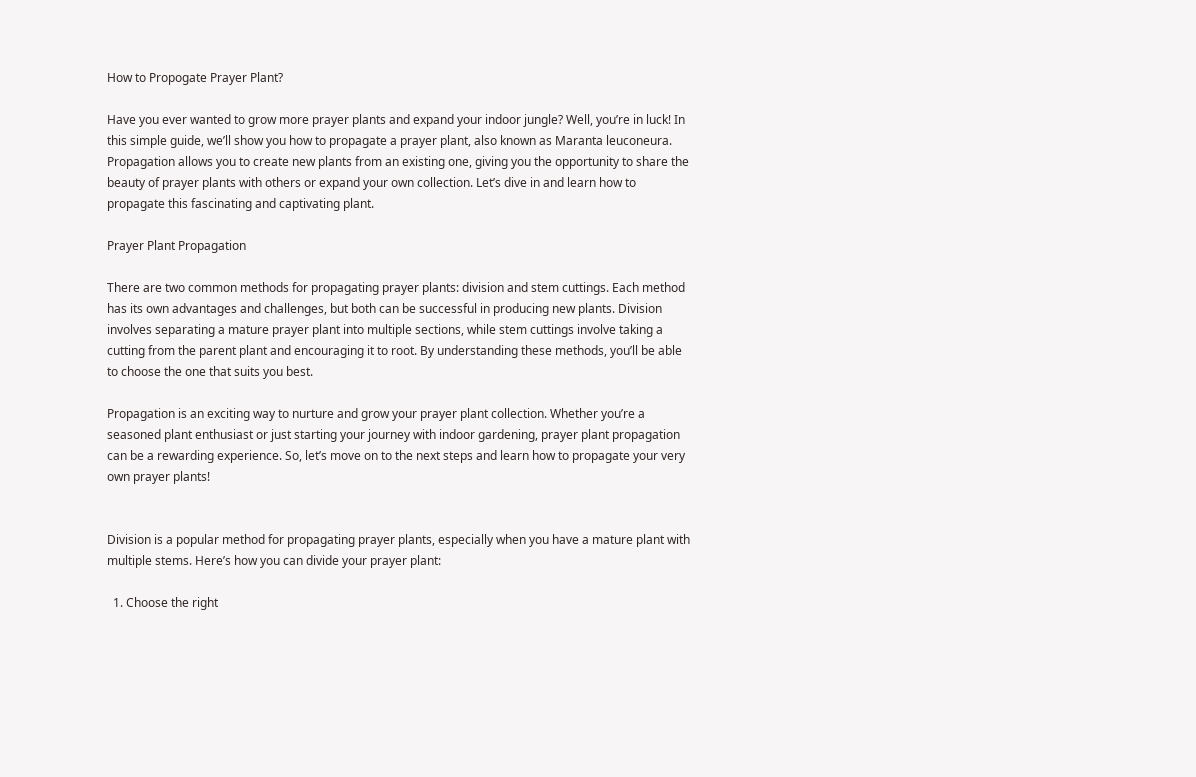How to Propogate Prayer Plant?

Have you ever wanted to grow more prayer plants and expand your indoor jungle? Well, you’re in luck! In this simple guide, we’ll show you how to propagate a prayer plant, also known as Maranta leuconeura. Propagation allows you to create new plants from an existing one, giving you the opportunity to share the beauty of prayer plants with others or expand your own collection. Let’s dive in and learn how to propagate this fascinating and captivating plant.

Prayer Plant Propagation

There are two common methods for propagating prayer plants: division and stem cuttings. Each method has its own advantages and challenges, but both can be successful in producing new plants. Division involves separating a mature prayer plant into multiple sections, while stem cuttings involve taking a cutting from the parent plant and encouraging it to root. By understanding these methods, you’ll be able to choose the one that suits you best.

Propagation is an exciting way to nurture and grow your prayer plant collection. Whether you’re a seasoned plant enthusiast or just starting your journey with indoor gardening, prayer plant propagation can be a rewarding experience. So, let’s move on to the next steps and learn how to propagate your very own prayer plants!


Division is a popular method for propagating prayer plants, especially when you have a mature plant with multiple stems. Here’s how you can divide your prayer plant:

  1. Choose the right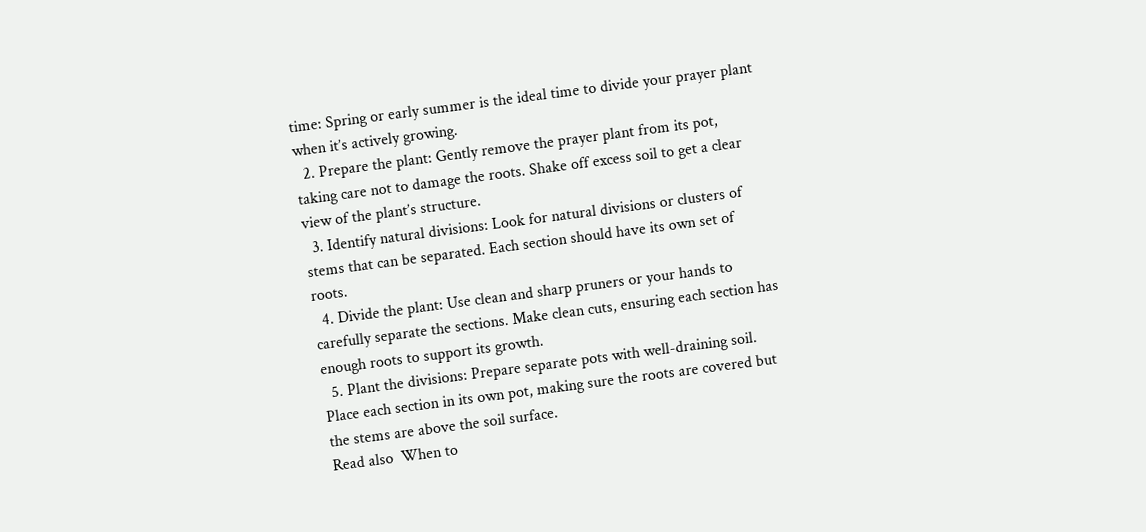time: Spring or early summer is the ideal time to divide your prayer plant when it’s actively growing.
  2. Prepare the plant: Gently remove the prayer plant from its pot, taking care not to damage the roots. Shake off excess soil to get a clear view of the plant’s structure.
  3. Identify natural divisions: Look for natural divisions or clusters of stems that can be separated. Each section should have its own set of roots.
  4. Divide the plant: Use clean and sharp pruners or your hands to carefully separate the sections. Make clean cuts, ensuring each section has enough roots to support its growth.
  5. Plant the divisions: Prepare separate pots with well-draining soil. Place each section in its own pot, making sure the roots are covered but the stems are above the soil surface.
Read also  When to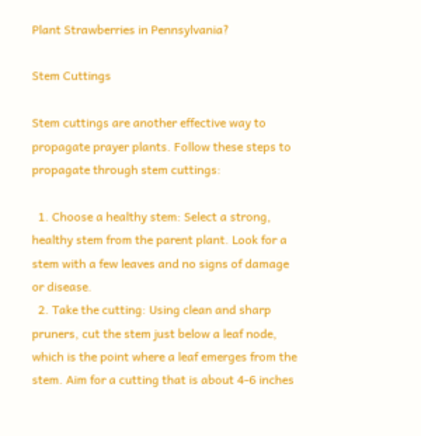Plant Strawberries in Pennsylvania?

Stem Cuttings

Stem cuttings are another effective way to propagate prayer plants. Follow these steps to propagate through stem cuttings:

  1. Choose a healthy stem: Select a strong, healthy stem from the parent plant. Look for a stem with a few leaves and no signs of damage or disease.
  2. Take the cutting: Using clean and sharp pruners, cut the stem just below a leaf node, which is the point where a leaf emerges from the stem. Aim for a cutting that is about 4-6 inches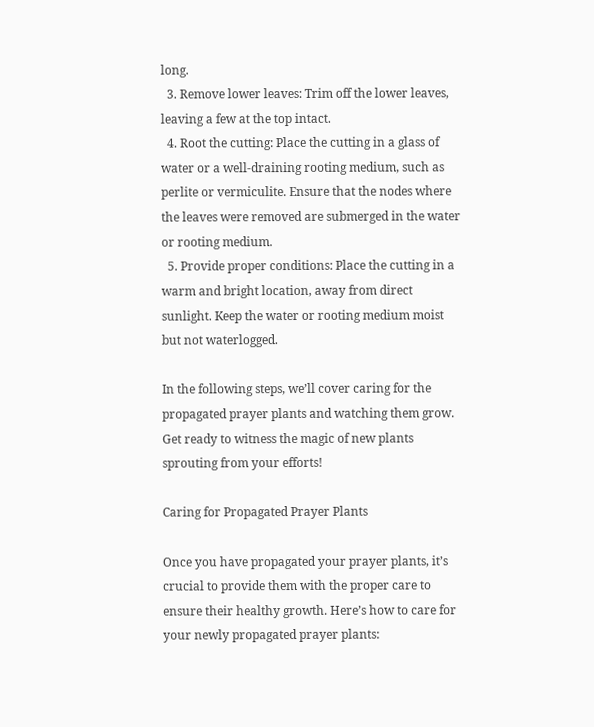long.
  3. Remove lower leaves: Trim off the lower leaves, leaving a few at the top intact.
  4. Root the cutting: Place the cutting in a glass of water or a well-draining rooting medium, such as perlite or vermiculite. Ensure that the nodes where the leaves were removed are submerged in the water or rooting medium.
  5. Provide proper conditions: Place the cutting in a warm and bright location, away from direct sunlight. Keep the water or rooting medium moist but not waterlogged.

In the following steps, we’ll cover caring for the propagated prayer plants and watching them grow. Get ready to witness the magic of new plants sprouting from your efforts!

Caring for Propagated Prayer Plants

Once you have propagated your prayer plants, it’s crucial to provide them with the proper care to ensure their healthy growth. Here’s how to care for your newly propagated prayer plants: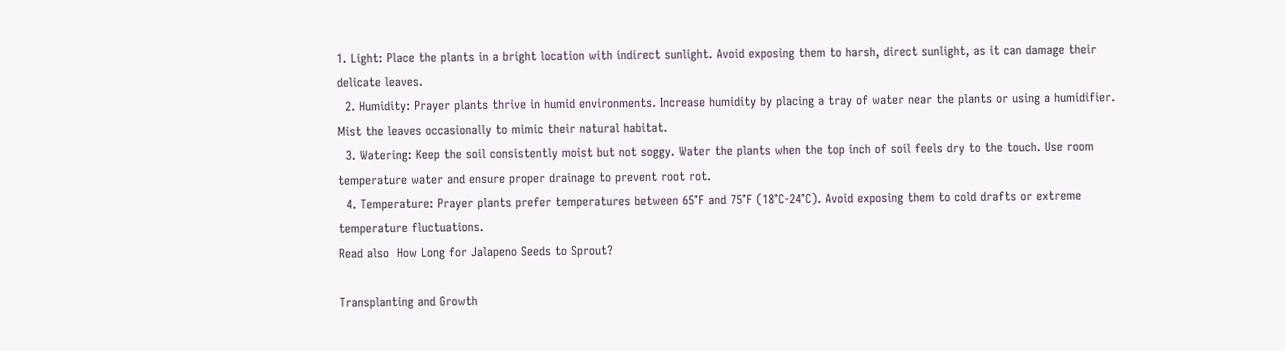1. Light: Place the plants in a bright location with indirect sunlight. Avoid exposing them to harsh, direct sunlight, as it can damage their delicate leaves.
  2. Humidity: Prayer plants thrive in humid environments. Increase humidity by placing a tray of water near the plants or using a humidifier. Mist the leaves occasionally to mimic their natural habitat.
  3. Watering: Keep the soil consistently moist but not soggy. Water the plants when the top inch of soil feels dry to the touch. Use room temperature water and ensure proper drainage to prevent root rot.
  4. Temperature: Prayer plants prefer temperatures between 65°F and 75°F (18°C-24°C). Avoid exposing them to cold drafts or extreme temperature fluctuations.
Read also  How Long for Jalapeno Seeds to Sprout?

Transplanting and Growth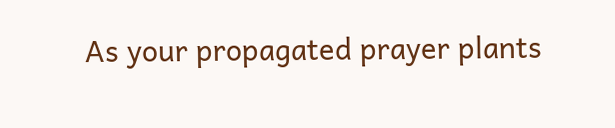As your propagated prayer plants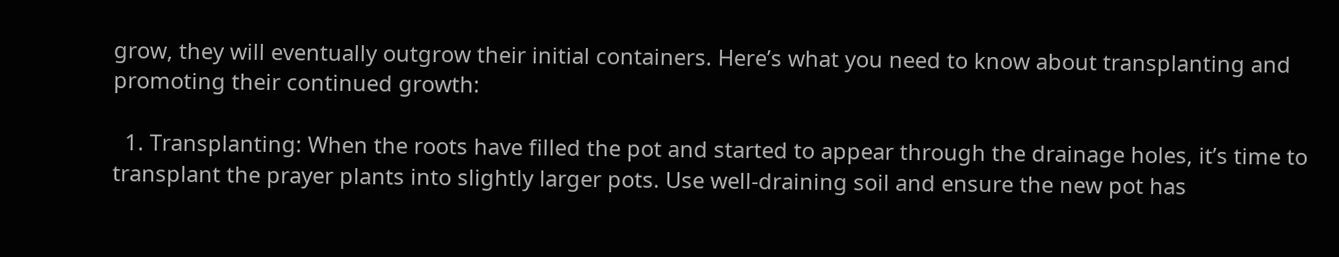grow, they will eventually outgrow their initial containers. Here’s what you need to know about transplanting and promoting their continued growth:

  1. Transplanting: When the roots have filled the pot and started to appear through the drainage holes, it’s time to transplant the prayer plants into slightly larger pots. Use well-draining soil and ensure the new pot has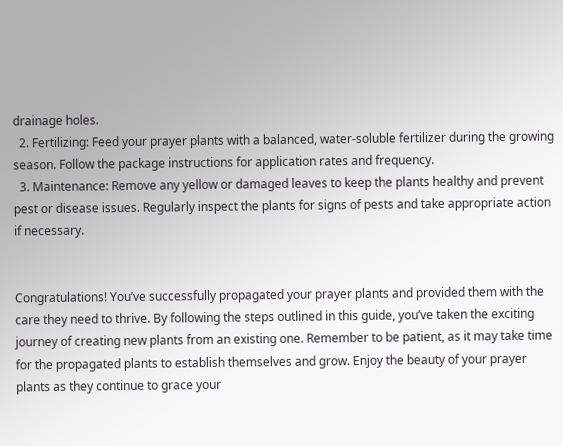drainage holes.
  2. Fertilizing: Feed your prayer plants with a balanced, water-soluble fertilizer during the growing season. Follow the package instructions for application rates and frequency.
  3. Maintenance: Remove any yellow or damaged leaves to keep the plants healthy and prevent pest or disease issues. Regularly inspect the plants for signs of pests and take appropriate action if necessary.


Congratulations! You’ve successfully propagated your prayer plants and provided them with the care they need to thrive. By following the steps outlined in this guide, you’ve taken the exciting journey of creating new plants from an existing one. Remember to be patient, as it may take time for the propagated plants to establish themselves and grow. Enjoy the beauty of your prayer plants as they continue to grace your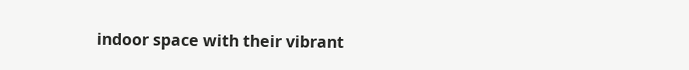indoor space with their vibrant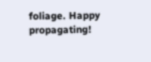foliage. Happy propagating!